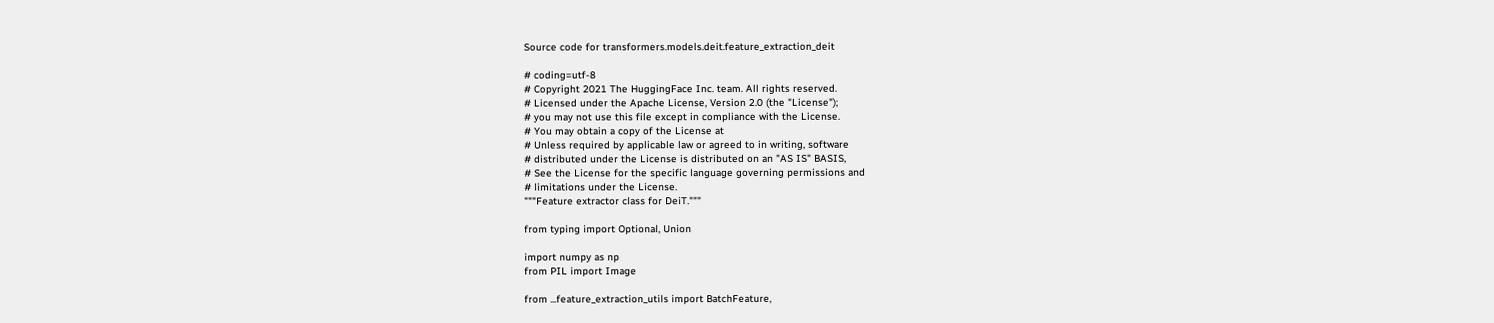Source code for transformers.models.deit.feature_extraction_deit

# coding=utf-8
# Copyright 2021 The HuggingFace Inc. team. All rights reserved.
# Licensed under the Apache License, Version 2.0 (the "License");
# you may not use this file except in compliance with the License.
# You may obtain a copy of the License at
# Unless required by applicable law or agreed to in writing, software
# distributed under the License is distributed on an "AS IS" BASIS,
# See the License for the specific language governing permissions and
# limitations under the License.
"""Feature extractor class for DeiT."""

from typing import Optional, Union

import numpy as np
from PIL import Image

from ...feature_extraction_utils import BatchFeature,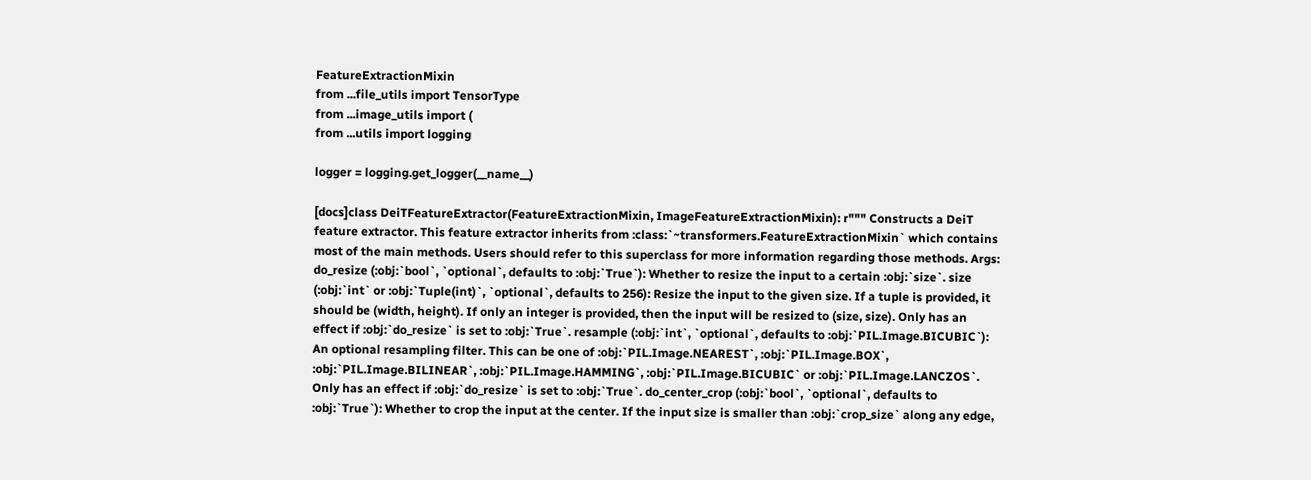FeatureExtractionMixin
from ...file_utils import TensorType
from ...image_utils import (
from ...utils import logging

logger = logging.get_logger(__name__)

[docs]class DeiTFeatureExtractor(FeatureExtractionMixin, ImageFeatureExtractionMixin): r""" Constructs a DeiT feature extractor. This feature extractor inherits from :class:`~transformers.FeatureExtractionMixin` which contains most of the main methods. Users should refer to this superclass for more information regarding those methods. Args: do_resize (:obj:`bool`, `optional`, defaults to :obj:`True`): Whether to resize the input to a certain :obj:`size`. size (:obj:`int` or :obj:`Tuple(int)`, `optional`, defaults to 256): Resize the input to the given size. If a tuple is provided, it should be (width, height). If only an integer is provided, then the input will be resized to (size, size). Only has an effect if :obj:`do_resize` is set to :obj:`True`. resample (:obj:`int`, `optional`, defaults to :obj:`PIL.Image.BICUBIC`): An optional resampling filter. This can be one of :obj:`PIL.Image.NEAREST`, :obj:`PIL.Image.BOX`, :obj:`PIL.Image.BILINEAR`, :obj:`PIL.Image.HAMMING`, :obj:`PIL.Image.BICUBIC` or :obj:`PIL.Image.LANCZOS`. Only has an effect if :obj:`do_resize` is set to :obj:`True`. do_center_crop (:obj:`bool`, `optional`, defaults to :obj:`True`): Whether to crop the input at the center. If the input size is smaller than :obj:`crop_size` along any edge,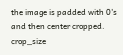the image is padded with 0's and then center cropped. crop_size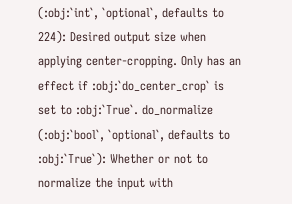(:obj:`int`, `optional`, defaults to 224): Desired output size when applying center-cropping. Only has an effect if :obj:`do_center_crop` is set to :obj:`True`. do_normalize (:obj:`bool`, `optional`, defaults to :obj:`True`): Whether or not to normalize the input with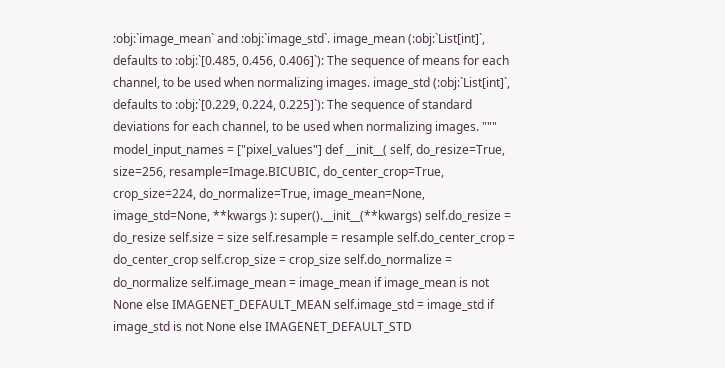:obj:`image_mean` and :obj:`image_std`. image_mean (:obj:`List[int]`, defaults to :obj:`[0.485, 0.456, 0.406]`): The sequence of means for each channel, to be used when normalizing images. image_std (:obj:`List[int]`, defaults to :obj:`[0.229, 0.224, 0.225]`): The sequence of standard deviations for each channel, to be used when normalizing images. """ model_input_names = ["pixel_values"] def __init__( self, do_resize=True, size=256, resample=Image.BICUBIC, do_center_crop=True, crop_size=224, do_normalize=True, image_mean=None, image_std=None, **kwargs ): super().__init__(**kwargs) self.do_resize = do_resize self.size = size self.resample = resample self.do_center_crop = do_center_crop self.crop_size = crop_size self.do_normalize = do_normalize self.image_mean = image_mean if image_mean is not None else IMAGENET_DEFAULT_MEAN self.image_std = image_std if image_std is not None else IMAGENET_DEFAULT_STD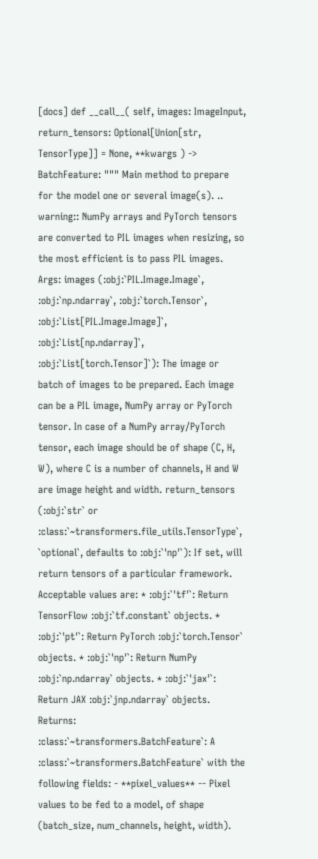[docs] def __call__( self, images: ImageInput, return_tensors: Optional[Union[str, TensorType]] = None, **kwargs ) -> BatchFeature: """ Main method to prepare for the model one or several image(s). .. warning:: NumPy arrays and PyTorch tensors are converted to PIL images when resizing, so the most efficient is to pass PIL images. Args: images (:obj:`PIL.Image.Image`, :obj:`np.ndarray`, :obj:`torch.Tensor`, :obj:`List[PIL.Image.Image]`, :obj:`List[np.ndarray]`, :obj:`List[torch.Tensor]`): The image or batch of images to be prepared. Each image can be a PIL image, NumPy array or PyTorch tensor. In case of a NumPy array/PyTorch tensor, each image should be of shape (C, H, W), where C is a number of channels, H and W are image height and width. return_tensors (:obj:`str` or :class:`~transformers.file_utils.TensorType`, `optional`, defaults to :obj:`'np'`): If set, will return tensors of a particular framework. Acceptable values are: * :obj:`'tf'`: Return TensorFlow :obj:`tf.constant` objects. * :obj:`'pt'`: Return PyTorch :obj:`torch.Tensor` objects. * :obj:`'np'`: Return NumPy :obj:`np.ndarray` objects. * :obj:`'jax'`: Return JAX :obj:`jnp.ndarray` objects. Returns: :class:`~transformers.BatchFeature`: A :class:`~transformers.BatchFeature` with the following fields: - **pixel_values** -- Pixel values to be fed to a model, of shape (batch_size, num_channels, height, width).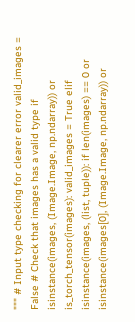""" # Input type checking for clearer error valid_images = False # Check that images has a valid type if isinstance(images, (Image.Image, np.ndarray)) or is_torch_tensor(images): valid_images = True elif isinstance(images, (list, tuple)): if len(images) == 0 or isinstance(images[0], (Image.Image, np.ndarray)) or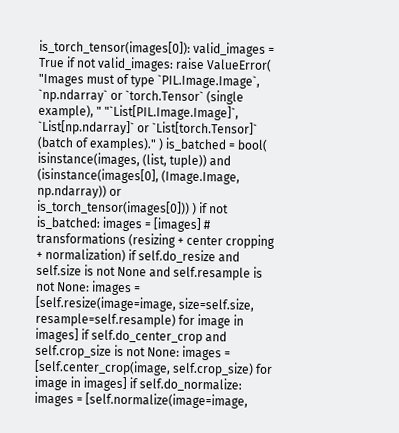is_torch_tensor(images[0]): valid_images = True if not valid_images: raise ValueError( "Images must of type `PIL.Image.Image`, `np.ndarray` or `torch.Tensor` (single example), " "`List[PIL.Image.Image]`, `List[np.ndarray]` or `List[torch.Tensor]` (batch of examples)." ) is_batched = bool( isinstance(images, (list, tuple)) and (isinstance(images[0], (Image.Image, np.ndarray)) or is_torch_tensor(images[0])) ) if not is_batched: images = [images] # transformations (resizing + center cropping + normalization) if self.do_resize and self.size is not None and self.resample is not None: images = [self.resize(image=image, size=self.size, resample=self.resample) for image in images] if self.do_center_crop and self.crop_size is not None: images = [self.center_crop(image, self.crop_size) for image in images] if self.do_normalize: images = [self.normalize(image=image,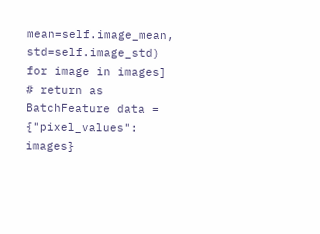mean=self.image_mean, std=self.image_std) for image in images] # return as BatchFeature data = {"pixel_values": images}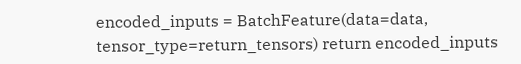encoded_inputs = BatchFeature(data=data, tensor_type=return_tensors) return encoded_inputs